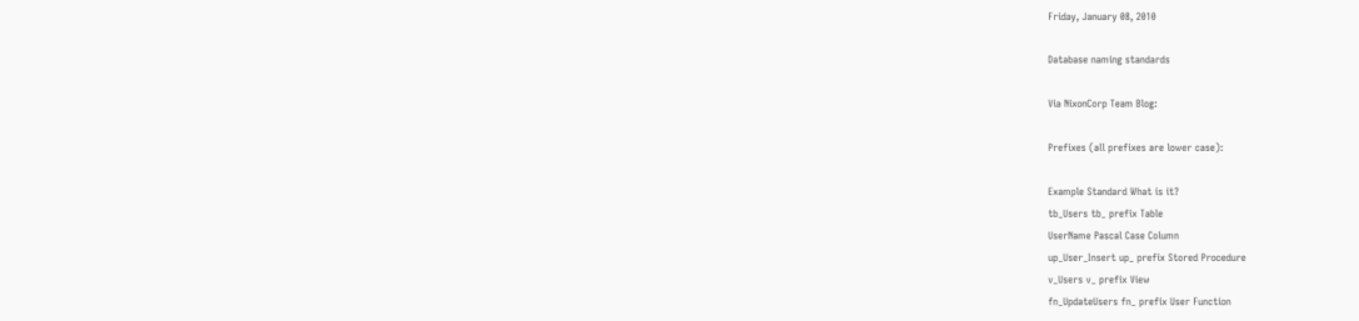Friday, January 08, 2010

Database naming standards

Via NixonCorp Team Blog:

Prefixes (all prefixes are lower case):

Example Standard What is it?
tb_Users tb_ prefix Table
UserName Pascal Case Column
up_User_Insert up_ prefix Stored Procedure
v_Users v_ prefix View
fn_UpdateUsers fn_ prefix User Function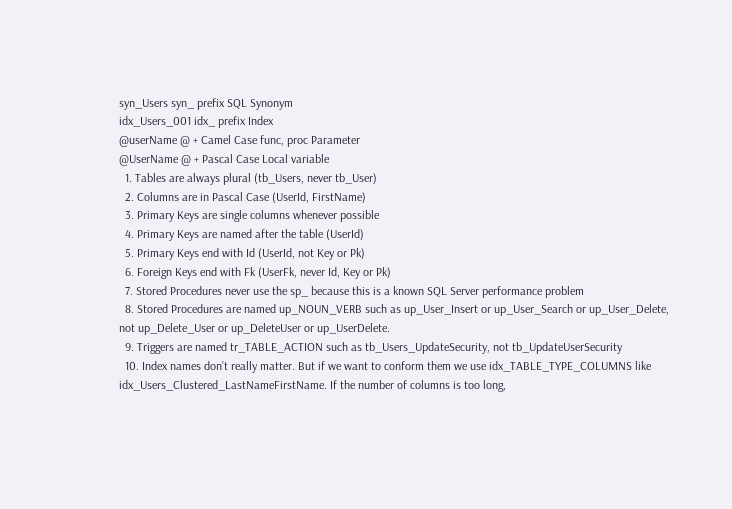syn_Users syn_ prefix SQL Synonym
idx_Users_001 idx_ prefix Index
@userName @ + Camel Case func, proc Parameter
@UserName @ + Pascal Case Local variable
  1. Tables are always plural (tb_Users, never tb_User)
  2. Columns are in Pascal Case (UserId, FirstName)
  3. Primary Keys are single columns whenever possible
  4. Primary Keys are named after the table (UserId)
  5. Primary Keys end with Id (UserId, not Key or Pk)
  6. Foreign Keys end with Fk (UserFk, never Id, Key or Pk)
  7. Stored Procedures never use the sp_ because this is a known SQL Server performance problem
  8. Stored Procedures are named up_NOUN_VERB such as up_User_Insert or up_User_Search or up_User_Delete, not up_Delete_User or up_DeleteUser or up_UserDelete.
  9. Triggers are named tr_TABLE_ACTION such as tb_Users_UpdateSecurity, not tb_UpdateUserSecurity
  10. Index names don’t really matter. But if we want to conform them we use idx_TABLE_TYPE_COLUMNS like idx_Users_Clustered_LastNameFirstName. If the number of columns is too long,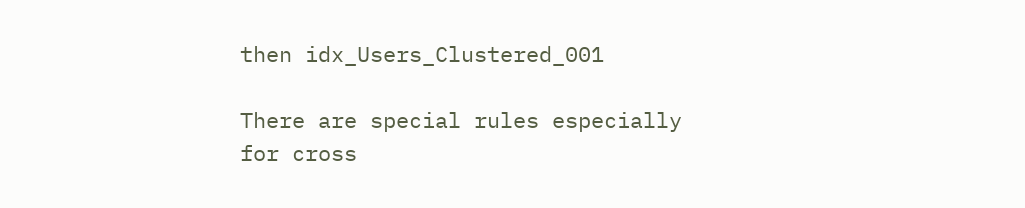then idx_Users_Clustered_001

There are special rules especially for cross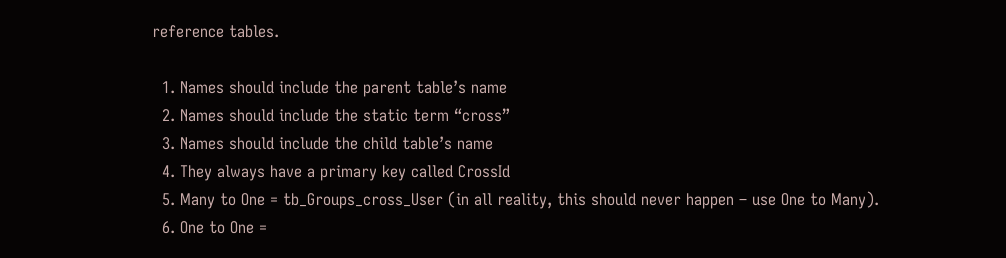reference tables.

  1. Names should include the parent table’s name
  2. Names should include the static term “cross”
  3. Names should include the child table’s name
  4. They always have a primary key called CrossId
  5. Many to One = tb_Groups_cross_User (in all reality, this should never happen – use One to Many).
  6. One to One =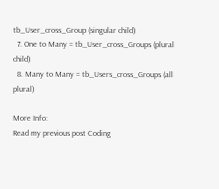tb_User_cross_Group (singular child)
  7. One to Many = tb_User_cross_Groups (plural child)
  8. Many to Many = tb_Users_cross_Groups (all plural)

More Info:
Read my previous post Coding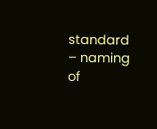standard – naming of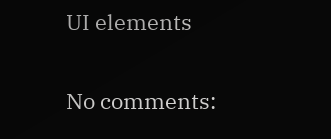UI elements

No comments: